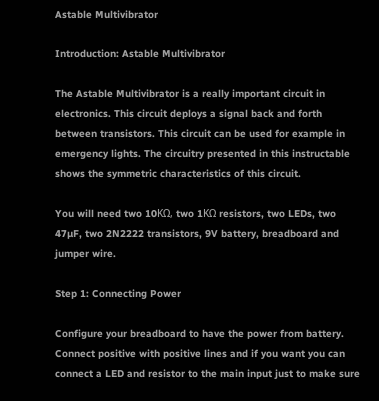Astable Multivibrator

Introduction: Astable Multivibrator

The Astable Multivibrator is a really important circuit in electronics. This circuit deploys a signal back and forth between transistors. This circuit can be used for example in emergency lights. The circuitry presented in this instructable shows the symmetric characteristics of this circuit.

You will need two 10KΩ, two 1KΩ resistors, two LEDs, two 47µF, two 2N2222 transistors, 9V battery, breadboard and jumper wire.

Step 1: Connecting Power

Configure your breadboard to have the power from battery.  Connect positive with positive lines and if you want you can connect a LED and resistor to the main input just to make sure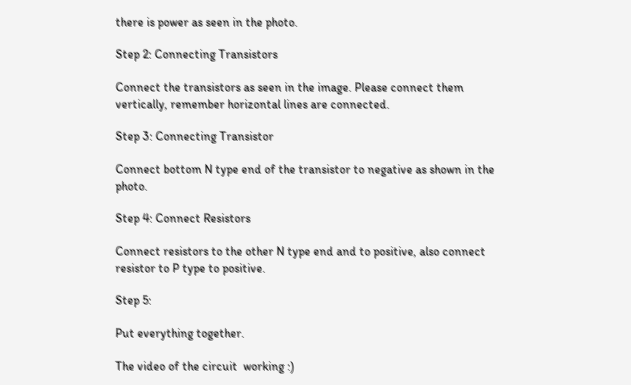there is power as seen in the photo.

Step 2: Connecting Transistors

Connect the transistors as seen in the image. Please connect them vertically, remember horizontal lines are connected.

Step 3: Connecting Transistor

Connect bottom N type end of the transistor to negative as shown in the photo.

Step 4: Connect Resistors

Connect resistors to the other N type end and to positive, also connect resistor to P type to positive.

Step 5:

Put everything together.

The video of the circuit  working :)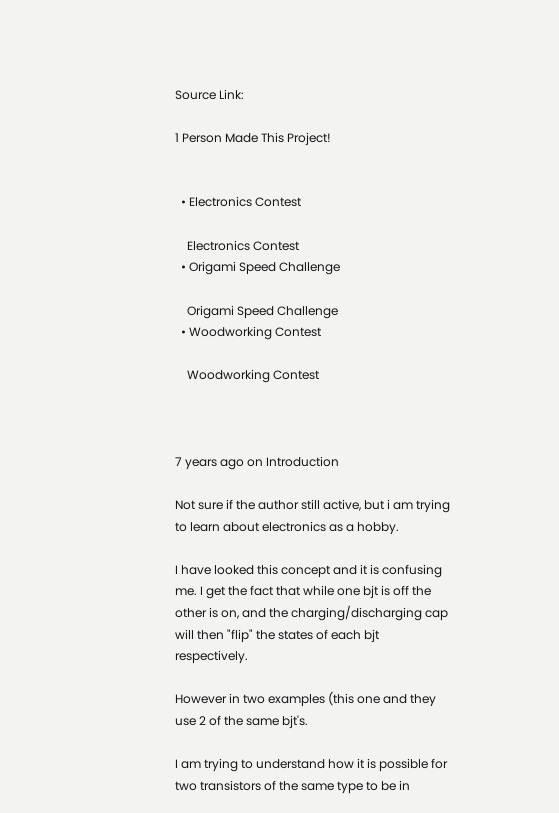Source Link:

1 Person Made This Project!


  • Electronics Contest

    Electronics Contest
  • Origami Speed Challenge

    Origami Speed Challenge
  • Woodworking Contest

    Woodworking Contest



7 years ago on Introduction

Not sure if the author still active, but i am trying to learn about electronics as a hobby.

I have looked this concept and it is confusing me. I get the fact that while one bjt is off the other is on, and the charging/discharging cap will then "flip" the states of each bjt respectively.

However in two examples (this one and they use 2 of the same bjt's.

I am trying to understand how it is possible for two transistors of the same type to be in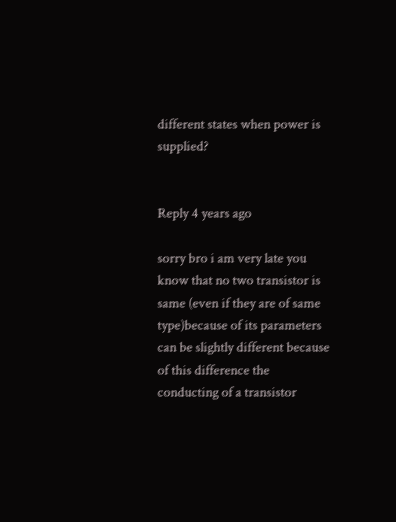different states when power is supplied?


Reply 4 years ago

sorry bro i am very late you know that no two transistor is same (even if they are of same type)because of its parameters can be slightly different because of this difference the conducting of a transistor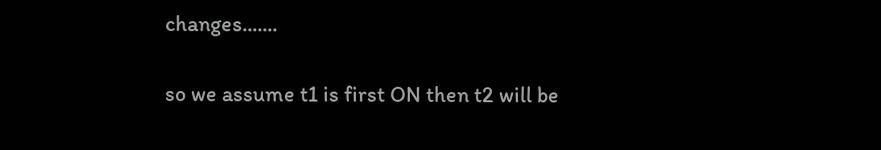changes.......

so we assume t1 is first ON then t2 will be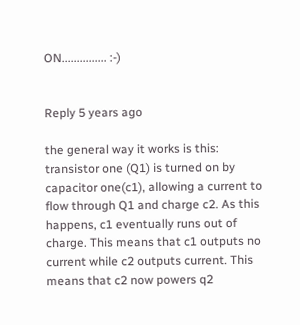ON............... :-)


Reply 5 years ago

the general way it works is this: transistor one (Q1) is turned on by capacitor one(c1), allowing a current to flow through Q1 and charge c2. As this happens, c1 eventually runs out of charge. This means that c1 outputs no current while c2 outputs current. This means that c2 now powers q2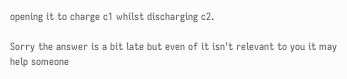opening it to charge c1 whilst discharging c2.

Sorry the answer is a bit late but even of it isn't relevant to you it may help someone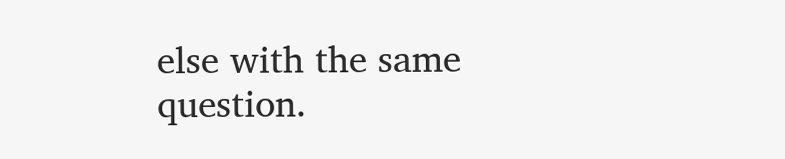else with the same question.